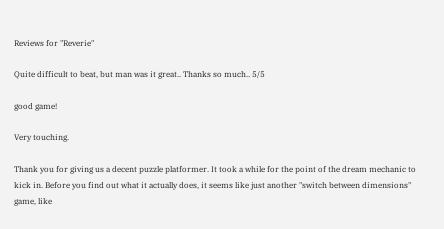Reviews for "Reverie"

Quite difficult to beat, but man was it great.. Thanks so much.. 5/5

good game!

Very touching.

Thank you for giving us a decent puzzle platformer. It took a while for the point of the dream mechanic to kick in. Before you find out what it actually does, it seems like just another "switch between dimensions" game, like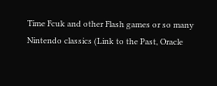Time Fcuk and other Flash games or so many Nintendo classics (Link to the Past, Oracle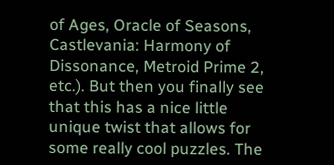of Ages, Oracle of Seasons, Castlevania: Harmony of Dissonance, Metroid Prime 2, etc.). But then you finally see that this has a nice little unique twist that allows for some really cool puzzles. The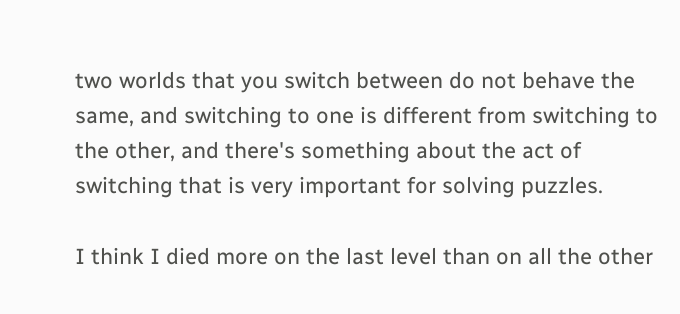two worlds that you switch between do not behave the same, and switching to one is different from switching to the other, and there's something about the act of switching that is very important for solving puzzles.

I think I died more on the last level than on all the other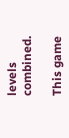levels combined.

This game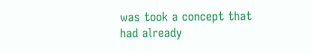was took a concept that had already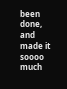been done, and made it soooo much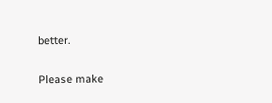better.

Please make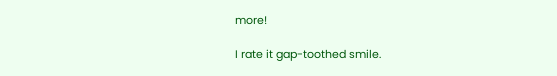more!

I rate it gap-toothed smile.